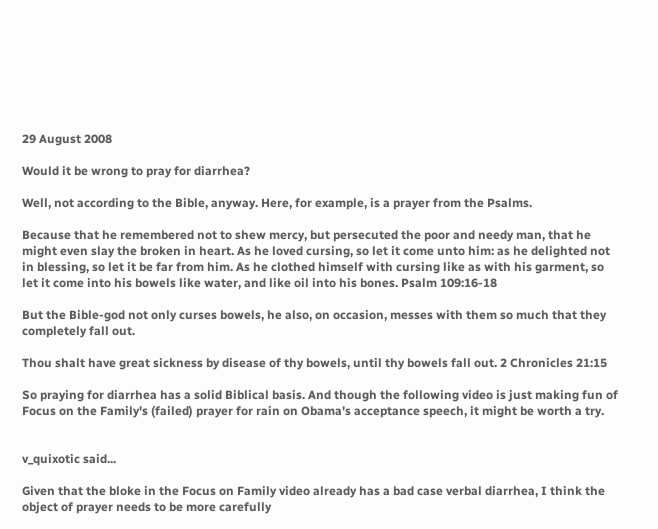29 August 2008

Would it be wrong to pray for diarrhea?

Well, not according to the Bible, anyway. Here, for example, is a prayer from the Psalms.

Because that he remembered not to shew mercy, but persecuted the poor and needy man, that he might even slay the broken in heart. As he loved cursing, so let it come unto him: as he delighted not in blessing, so let it be far from him. As he clothed himself with cursing like as with his garment, so let it come into his bowels like water, and like oil into his bones. Psalm 109:16-18

But the Bible-god not only curses bowels, he also, on occasion, messes with them so much that they completely fall out.

Thou shalt have great sickness by disease of thy bowels, until thy bowels fall out. 2 Chronicles 21:15

So praying for diarrhea has a solid Biblical basis. And though the following video is just making fun of Focus on the Family's (failed) prayer for rain on Obama's acceptance speech, it might be worth a try.


v_quixotic said...

Given that the bloke in the Focus on Family video already has a bad case verbal diarrhea, I think the object of prayer needs to be more carefully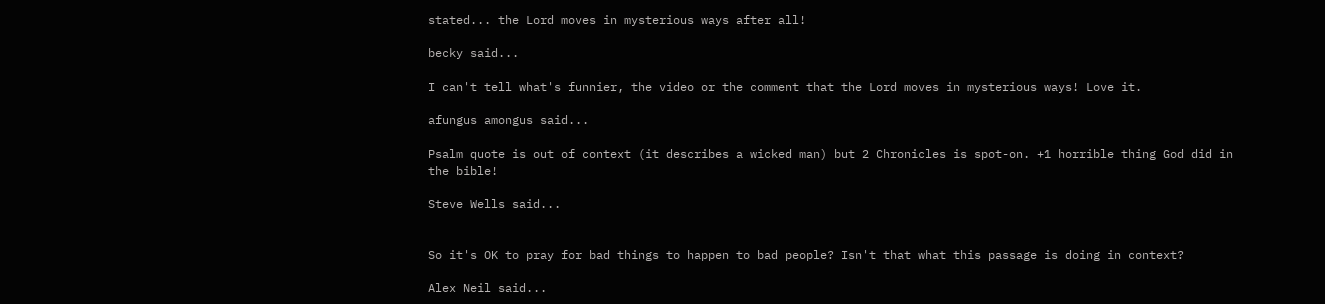stated... the Lord moves in mysterious ways after all!

becky said...

I can't tell what's funnier, the video or the comment that the Lord moves in mysterious ways! Love it.

afungus amongus said...

Psalm quote is out of context (it describes a wicked man) but 2 Chronicles is spot-on. +1 horrible thing God did in the bible!

Steve Wells said...


So it's OK to pray for bad things to happen to bad people? Isn't that what this passage is doing in context?

Alex Neil said...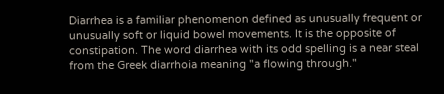Diarrhea is a familiar phenomenon defined as unusually frequent or unusually soft or liquid bowel movements. It is the opposite of constipation. The word diarrhea with its odd spelling is a near steal from the Greek diarrhoia meaning "a flowing through."